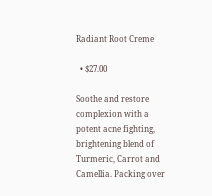Radiant Root Creme

  • $27.00

Soothe and restore complexion with a potent acne fighting, brightening blend of Turmeric, Carrot and Camellia. Packing over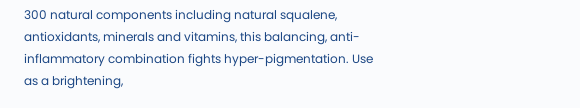300 natural components including natural squalene, antioxidants, minerals and vitamins, this balancing, anti-inflammatory combination fights hyper-pigmentation. Use as a brightening,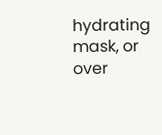hydrating mask, or over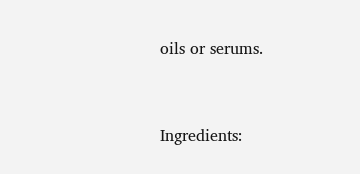oils or serums.


Ingredients: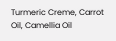Turmeric Creme, Carrot Oil, Camellia Oil